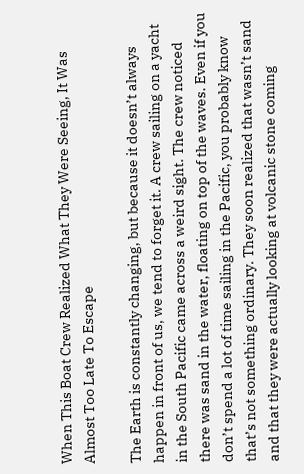When This Boat Crew Realized What They Were Seeing, It Was Almost Too Late To Escape

The Earth is constantly changing, but because it doesn’t always happen in front of us, we tend to forget it. A crew sailing on a yacht in the South Pacific came across a weird sight. The crew noticed there was sand in the water, floating on top of the waves. Even if you don’t spend a lot of time sailing in the Pacific, you probably know that’s not something ordinary. They soon realized that wasn’t sand and that they were actually looking at volcanic stone coming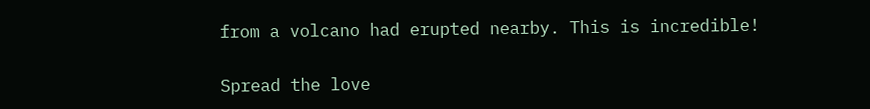from a volcano had erupted nearby. This is incredible!

Spread the love